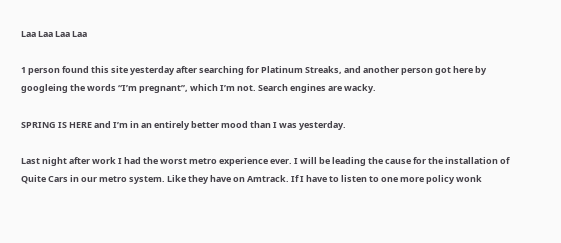Laa Laa Laa Laa

1 person found this site yesterday after searching for Platinum Streaks, and another person got here by googleing the words “I’m pregnant”, which I’m not. Search engines are wacky.

SPRING IS HERE and I’m in an entirely better mood than I was yesterday.

Last night after work I had the worst metro experience ever. I will be leading the cause for the installation of Quite Cars in our metro system. Like they have on Amtrack. If I have to listen to one more policy wonk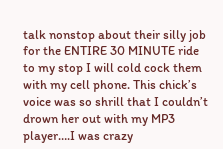talk nonstop about their silly job for the ENTIRE 30 MINUTE ride to my stop I will cold cock them with my cell phone. This chick’s voice was so shrill that I couldn’t drown her out with my MP3 player….I was crazy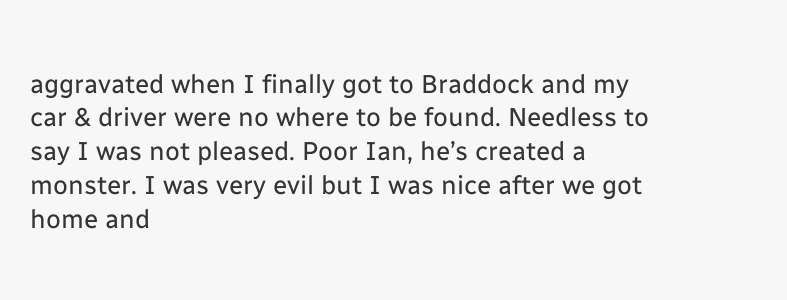aggravated when I finally got to Braddock and my car & driver were no where to be found. Needless to say I was not pleased. Poor Ian, he’s created a monster. I was very evil but I was nice after we got home and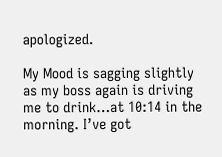apologized.

My Mood is sagging slightly as my boss again is driving me to drink…at 10:14 in the morning. I’ve got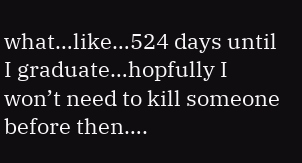what…like…524 days until I graduate…hopfully I won’t need to kill someone before then….